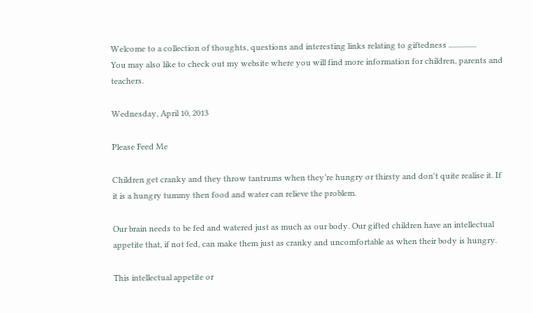Welcome to a collection of thoughts, questions and interesting links relating to giftedness ..............
You may also like to check out my website where you will find more information for children, parents and teachers.

Wednesday, April 10, 2013

Please Feed Me

Children get cranky and they throw tantrums when they’re hungry or thirsty and don't quite realise it. If it is a hungry tummy then food and water can relieve the problem.

Our brain needs to be fed and watered just as much as our body. Our gifted children have an intellectual appetite that, if not fed, can make them just as cranky and uncomfortable as when their body is hungry.

This intellectual appetite or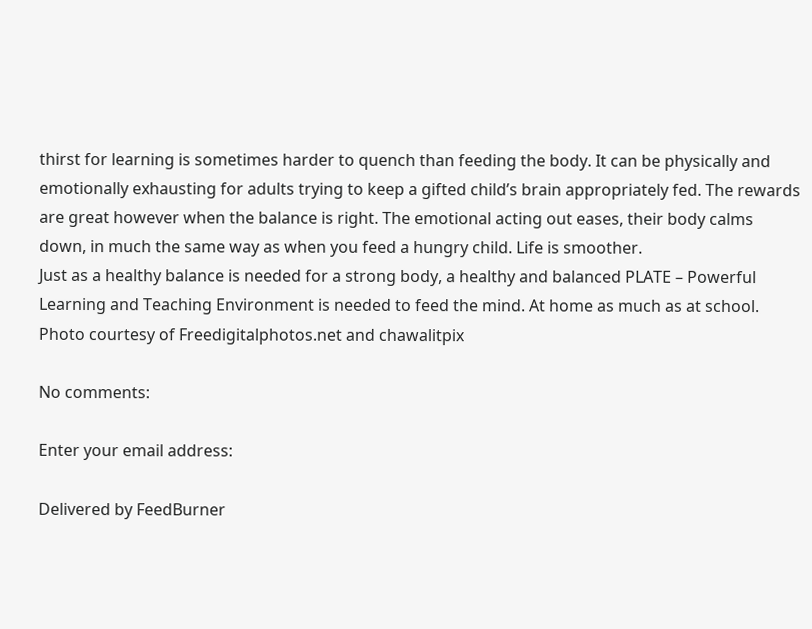thirst for learning is sometimes harder to quench than feeding the body. It can be physically and emotionally exhausting for adults trying to keep a gifted child’s brain appropriately fed. The rewards are great however when the balance is right. The emotional acting out eases, their body calms down, in much the same way as when you feed a hungry child. Life is smoother.
Just as a healthy balance is needed for a strong body, a healthy and balanced PLATE – Powerful Learning and Teaching Environment is needed to feed the mind. At home as much as at school.
Photo courtesy of Freedigitalphotos.net and chawalitpix

No comments:

Enter your email address:

Delivered by FeedBurner